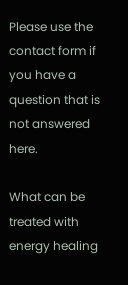Please use the contact form if you have a question that is not answered here.

What can be treated with energy healing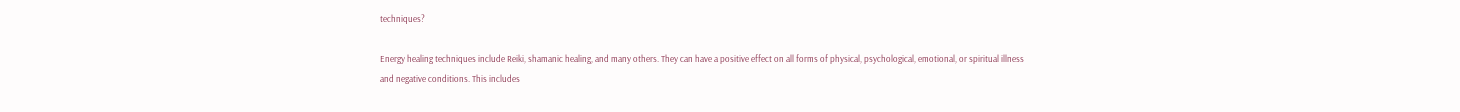techniques?

Energy healing techniques include Reiki, shamanic healing, and many others. They can have a positive effect on all forms of physical, psychological, emotional, or spiritual illness and negative conditions. This includes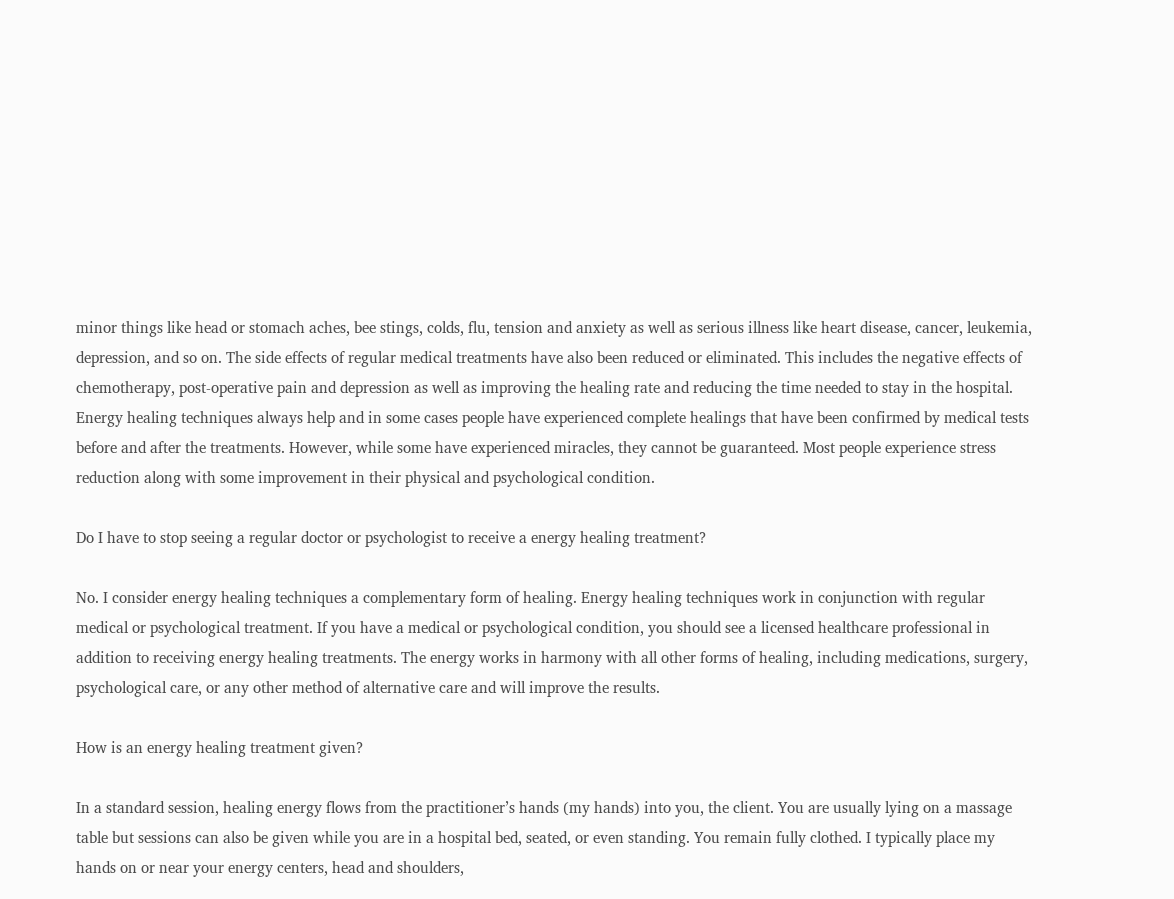minor things like head or stomach aches, bee stings, colds, flu, tension and anxiety as well as serious illness like heart disease, cancer, leukemia, depression, and so on. The side effects of regular medical treatments have also been reduced or eliminated. This includes the negative effects of chemotherapy, post-operative pain and depression as well as improving the healing rate and reducing the time needed to stay in the hospital. Energy healing techniques always help and in some cases people have experienced complete healings that have been confirmed by medical tests before and after the treatments. However, while some have experienced miracles, they cannot be guaranteed. Most people experience stress reduction along with some improvement in their physical and psychological condition.

Do I have to stop seeing a regular doctor or psychologist to receive a energy healing treatment?

No. I consider energy healing techniques a complementary form of healing. Energy healing techniques work in conjunction with regular medical or psychological treatment. If you have a medical or psychological condition, you should see a licensed healthcare professional in addition to receiving energy healing treatments. The energy works in harmony with all other forms of healing, including medications, surgery, psychological care, or any other method of alternative care and will improve the results.

How is an energy healing treatment given?

In a standard session, healing energy flows from the practitioner’s hands (my hands) into you, the client. You are usually lying on a massage table but sessions can also be given while you are in a hospital bed, seated, or even standing. You remain fully clothed. I typically place my hands on or near your energy centers, head and shoulders,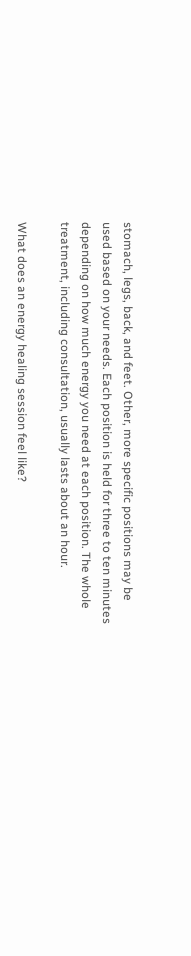stomach, legs, back, and feet. Other, more specific positions may be used based on your needs. Each position is held for three to ten minutes depending on how much energy you need at each position. The whole treatment, including consultation, usually lasts about an hour.

What does an energy healing session feel like?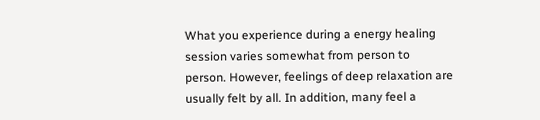What you experience during a energy healing session varies somewhat from person to person. However, feelings of deep relaxation are usually felt by all. In addition, many feel a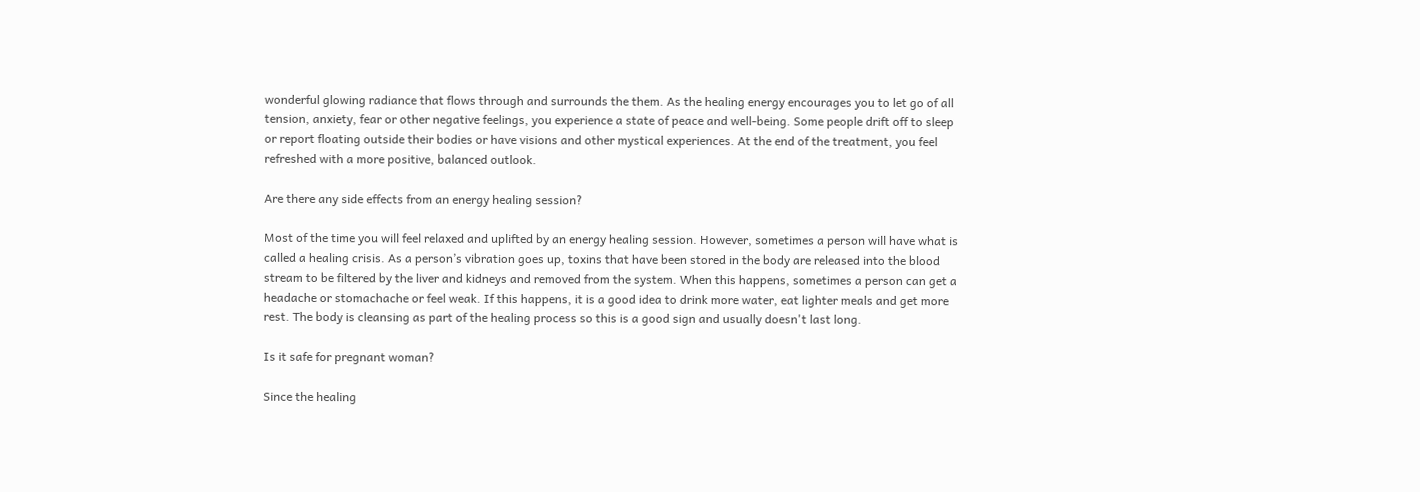wonderful glowing radiance that flows through and surrounds the them. As the healing energy encourages you to let go of all tension, anxiety, fear or other negative feelings, you experience a state of peace and well-being. Some people drift off to sleep or report floating outside their bodies or have visions and other mystical experiences. At the end of the treatment, you feel refreshed with a more positive, balanced outlook.

Are there any side effects from an energy healing session?

Most of the time you will feel relaxed and uplifted by an energy healing session. However, sometimes a person will have what is called a healing crisis. As a person’s vibration goes up, toxins that have been stored in the body are released into the blood stream to be filtered by the liver and kidneys and removed from the system. When this happens, sometimes a person can get a headache or stomachache or feel weak. If this happens, it is a good idea to drink more water, eat lighter meals and get more rest. The body is cleansing as part of the healing process so this is a good sign and usually doesn't last long.

Is it safe for pregnant woman?

Since the healing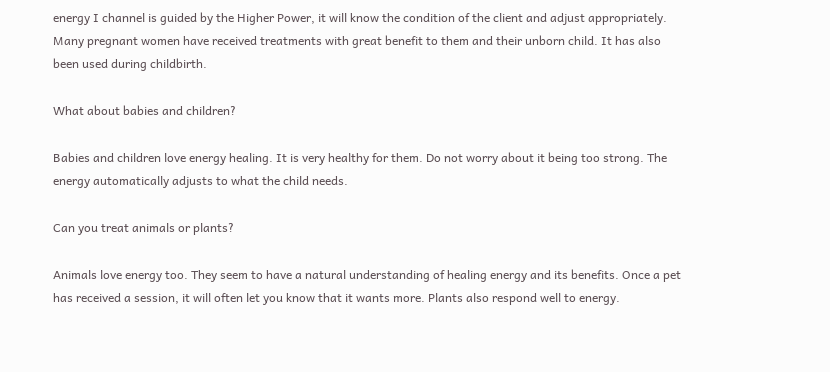energy I channel is guided by the Higher Power, it will know the condition of the client and adjust appropriately. Many pregnant women have received treatments with great benefit to them and their unborn child. It has also been used during childbirth.

What about babies and children?

Babies and children love energy healing. It is very healthy for them. Do not worry about it being too strong. The energy automatically adjusts to what the child needs.

Can you treat animals or plants?

Animals love energy too. They seem to have a natural understanding of healing energy and its benefits. Once a pet has received a session, it will often let you know that it wants more. Plants also respond well to energy.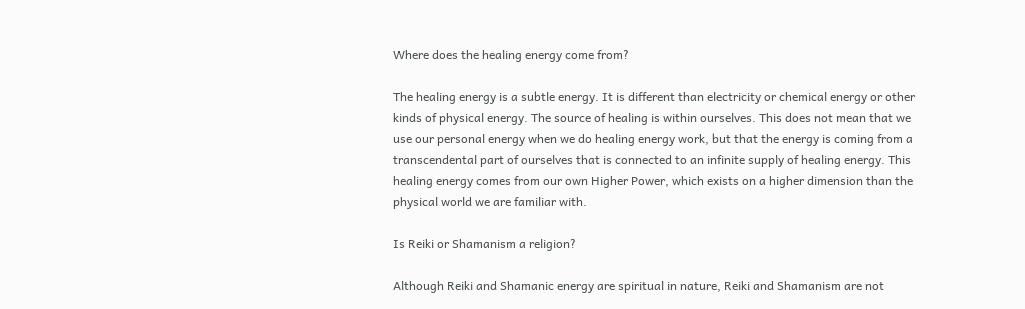Where does the healing energy come from?

The healing energy is a subtle energy. It is different than electricity or chemical energy or other kinds of physical energy. The source of healing is within ourselves. This does not mean that we use our personal energy when we do healing energy work, but that the energy is coming from a transcendental part of ourselves that is connected to an infinite supply of healing energy. This healing energy comes from our own Higher Power, which exists on a higher dimension than the physical world we are familiar with.

Is Reiki or Shamanism a religion?

Although Reiki and Shamanic energy are spiritual in nature, Reiki and Shamanism are not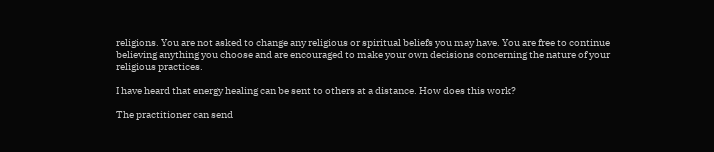religions. You are not asked to change any religious or spiritual beliefs you may have. You are free to continue believing anything you choose and are encouraged to make your own decisions concerning the nature of your religious practices.

I have heard that energy healing can be sent to others at a distance. How does this work?

The practitioner can send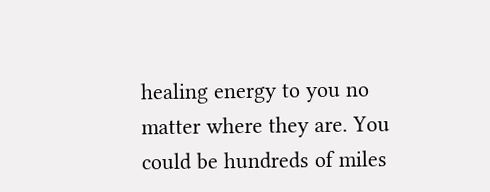healing energy to you no matter where they are. You could be hundreds of miles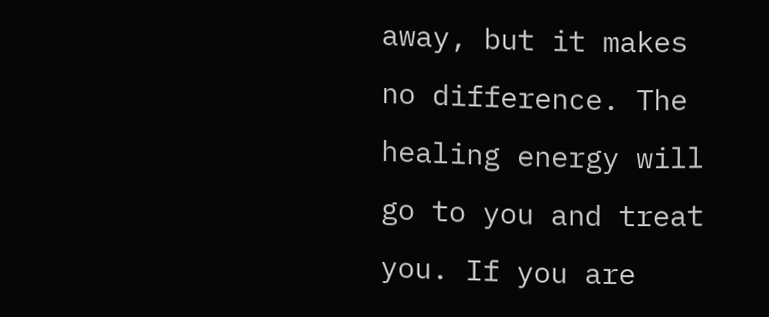away, but it makes no difference. The healing energy will go to you and treat you. If you are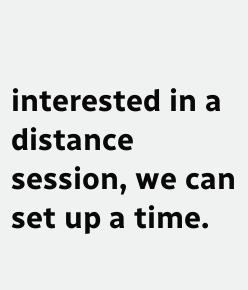interested in a distance session, we can set up a time.